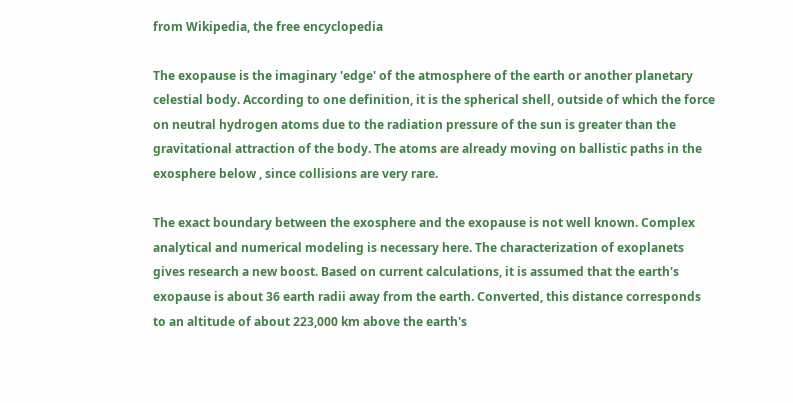from Wikipedia, the free encyclopedia

The exopause is the imaginary 'edge' of the atmosphere of the earth or another planetary celestial body. According to one definition, it is the spherical shell, outside of which the force on neutral hydrogen atoms due to the radiation pressure of the sun is greater than the gravitational attraction of the body. The atoms are already moving on ballistic paths in the exosphere below , since collisions are very rare.

The exact boundary between the exosphere and the exopause is not well known. Complex analytical and numerical modeling is necessary here. The characterization of exoplanets gives research a new boost. Based on current calculations, it is assumed that the earth's exopause is about 36 earth radii away from the earth. Converted, this distance corresponds to an altitude of about 223,000 km above the earth's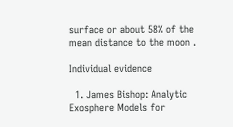surface or about 58% of the mean distance to the moon .

Individual evidence

  1. James Bishop: Analytic Exosphere Models for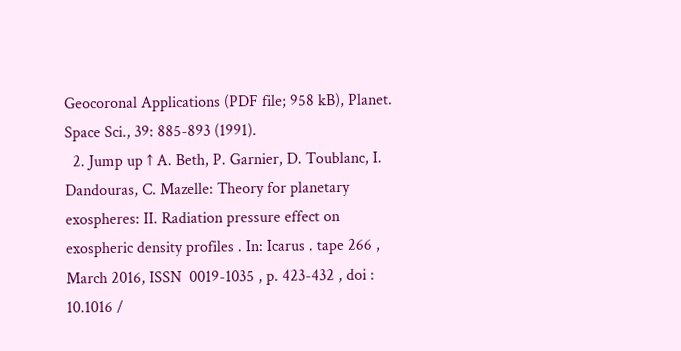Geocoronal Applications (PDF file; 958 kB), Planet. Space Sci., 39: 885-893 (1991).
  2. Jump up ↑ A. Beth, P. Garnier, D. Toublanc, I. Dandouras, C. Mazelle: Theory for planetary exospheres: II. Radiation pressure effect on exospheric density profiles . In: Icarus . tape 266 , March 2016, ISSN  0019-1035 , p. 423-432 , doi : 10.1016 /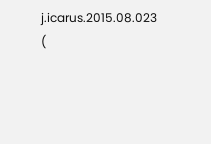j.icarus.2015.08.023 (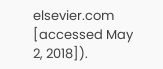elsevier.com [accessed May 2, 2018]).